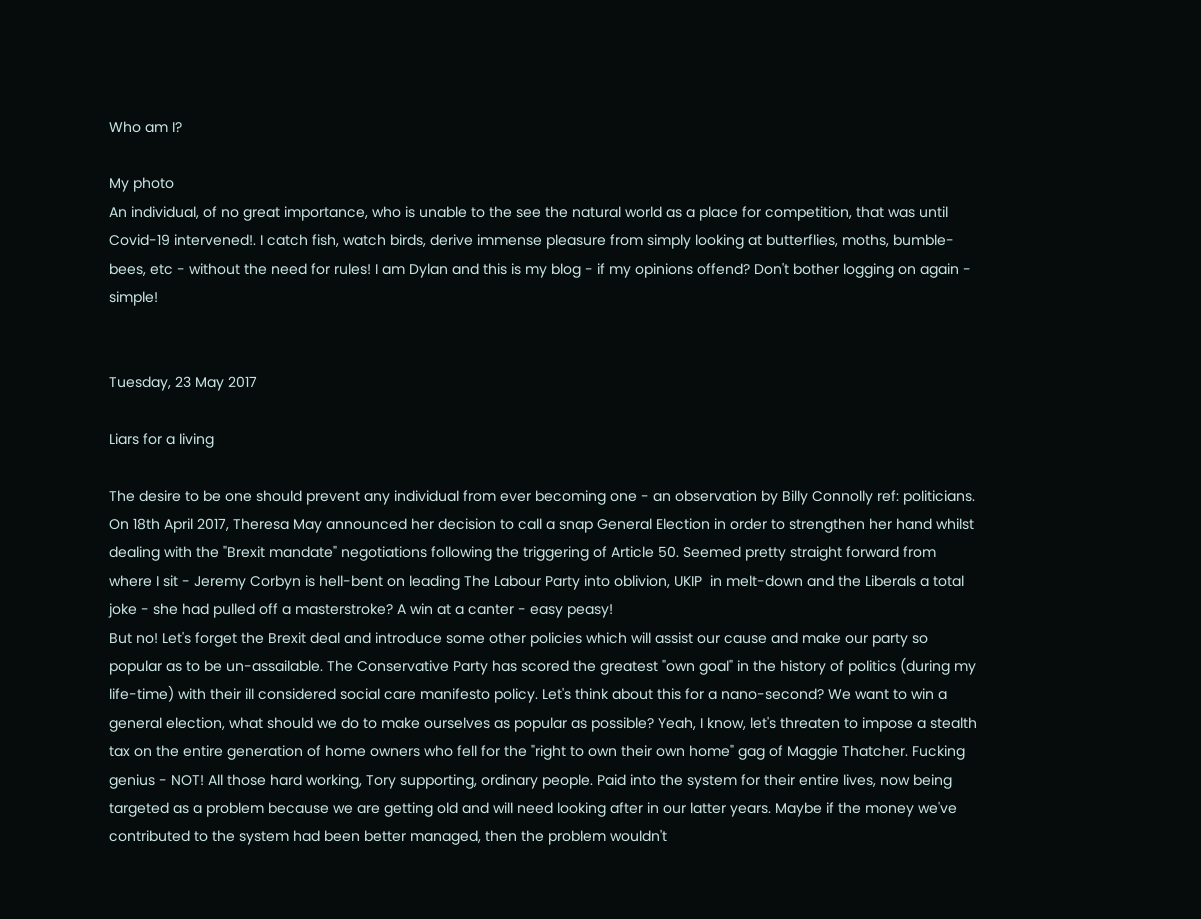Who am I?

My photo
An individual, of no great importance, who is unable to the see the natural world as a place for competition, that was until Covid-19 intervened!. I catch fish, watch birds, derive immense pleasure from simply looking at butterflies, moths, bumble-bees, etc - without the need for rules! I am Dylan and this is my blog - if my opinions offend? Don't bother logging on again - simple!


Tuesday, 23 May 2017

Liars for a living

The desire to be one should prevent any individual from ever becoming one - an observation by Billy Connolly ref: politicians. On 18th April 2017, Theresa May announced her decision to call a snap General Election in order to strengthen her hand whilst dealing with the "Brexit mandate" negotiations following the triggering of Article 50. Seemed pretty straight forward from where I sit - Jeremy Corbyn is hell-bent on leading The Labour Party into oblivion, UKIP  in melt-down and the Liberals a total joke - she had pulled off a masterstroke? A win at a canter - easy peasy!
But no! Let's forget the Brexit deal and introduce some other policies which will assist our cause and make our party so popular as to be un-assailable. The Conservative Party has scored the greatest "own goal" in the history of politics (during my life-time) with their ill considered social care manifesto policy. Let's think about this for a nano-second? We want to win a general election, what should we do to make ourselves as popular as possible? Yeah, I know, let's threaten to impose a stealth tax on the entire generation of home owners who fell for the "right to own their own home" gag of Maggie Thatcher. Fucking genius - NOT! All those hard working, Tory supporting, ordinary people. Paid into the system for their entire lives, now being targeted as a problem because we are getting old and will need looking after in our latter years. Maybe if the money we've contributed to the system had been better managed, then the problem wouldn't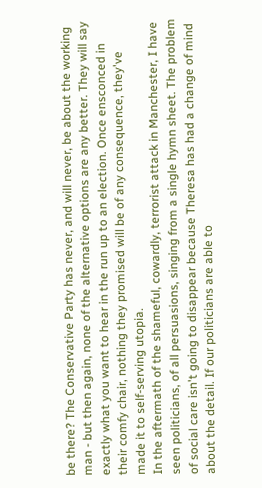be there? The Conservative Party has never, and will never, be about the working man - but then again, none of the alternative options are any better. They will say exactly what you want to hear in the run up to an election. Once ensconced in their comfy chair, nothing they promised will be of any consequence, they've made it to self-serving utopia.
In the aftermath of the shameful, cowardly, terrorist attack in Manchester, I have seen politicians, of all persuasions, singing from a single hymn sheet. The problem of social care isn't going to disappear because Theresa has had a change of mind  about the detail. If our politicians are able to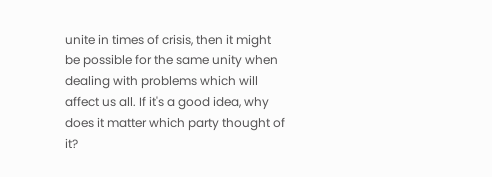unite in times of crisis, then it might be possible for the same unity when dealing with problems which will affect us all. If it's a good idea, why does it matter which party thought of it?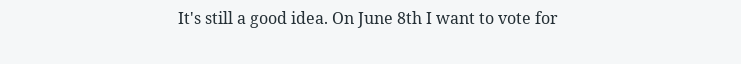It's still a good idea. On June 8th I want to vote for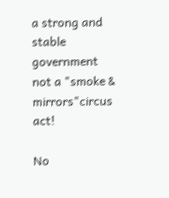a strong and stable government not a "smoke & mirrors"circus act!

No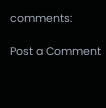comments:

Post a Comment